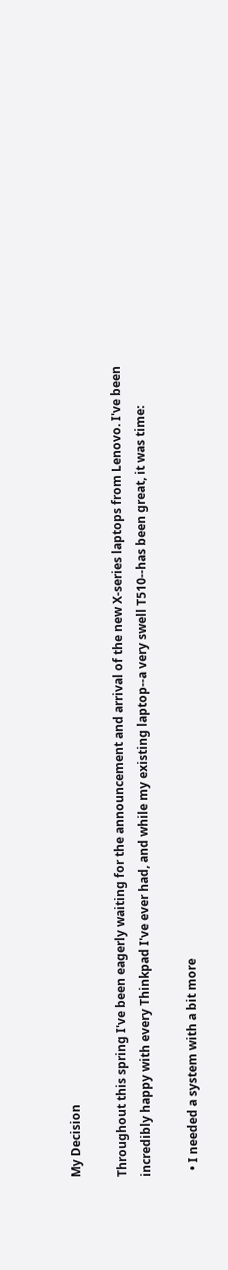My Decision

Throughout this spring I've been eagerly waiting for the announcement and arrival of the new X-series laptops from Lenovo. I've been incredibly happy with every Thinkpad I've ever had, and while my existing laptop--a very swell T510--has been great, it was time:

  • I needed a system with a bit more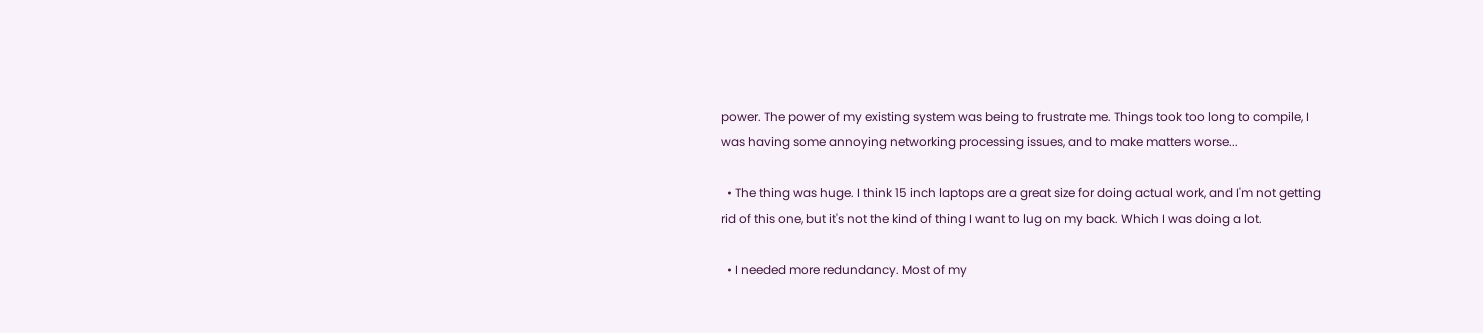power. The power of my existing system was being to frustrate me. Things took too long to compile, I was having some annoying networking processing issues, and to make matters worse...

  • The thing was huge. I think 15 inch laptops are a great size for doing actual work, and I'm not getting rid of this one, but it's not the kind of thing I want to lug on my back. Which I was doing a lot.

  • I needed more redundancy. Most of my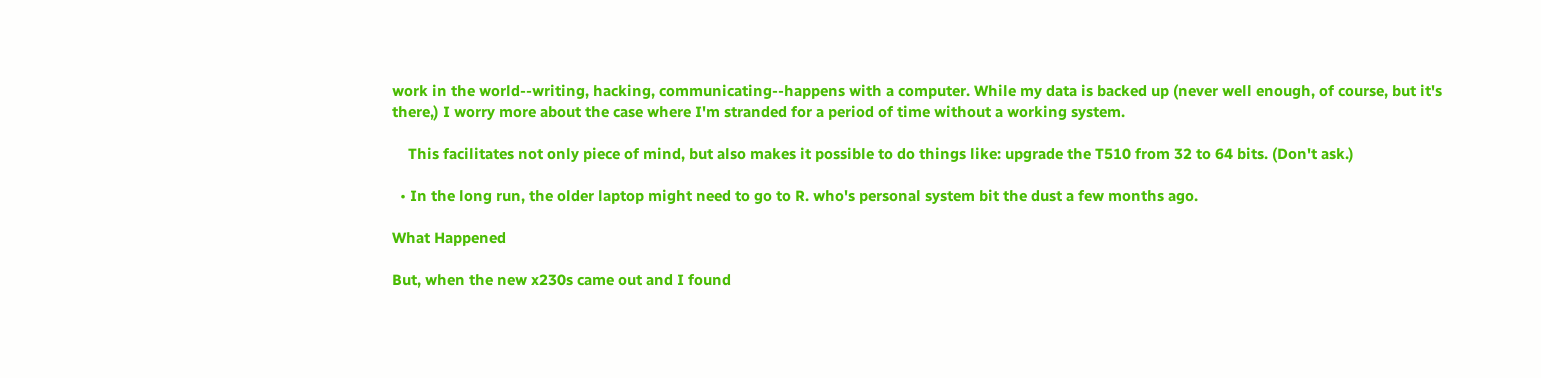work in the world--writing, hacking, communicating--happens with a computer. While my data is backed up (never well enough, of course, but it's there,) I worry more about the case where I'm stranded for a period of time without a working system.

    This facilitates not only piece of mind, but also makes it possible to do things like: upgrade the T510 from 32 to 64 bits. (Don't ask.)

  • In the long run, the older laptop might need to go to R. who's personal system bit the dust a few months ago.

What Happened

But, when the new x230s came out and I found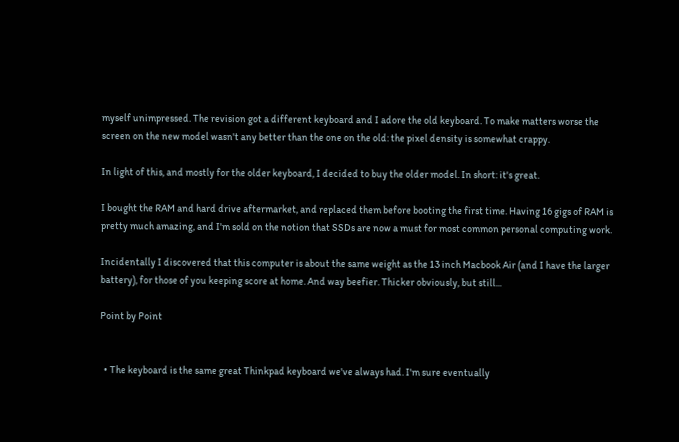myself unimpressed. The revision got a different keyboard and I adore the old keyboard. To make matters worse the screen on the new model wasn't any better than the one on the old: the pixel density is somewhat crappy.

In light of this, and mostly for the older keyboard, I decided to buy the older model. In short: it's great.

I bought the RAM and hard drive aftermarket, and replaced them before booting the first time. Having 16 gigs of RAM is pretty much amazing, and I'm sold on the notion that SSDs are now a must for most common personal computing work.

Incidentally I discovered that this computer is about the same weight as the 13 inch Macbook Air (and I have the larger battery), for those of you keeping score at home. And way beefier. Thicker obviously, but still...

Point by Point


  • The keyboard is the same great Thinkpad keyboard we've always had. I'm sure eventually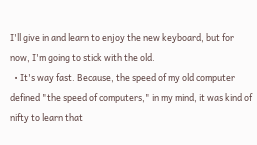I'll give in and learn to enjoy the new keyboard, but for now, I'm going to stick with the old.
  • It's way fast. Because, the speed of my old computer defined "the speed of computers," in my mind, it was kind of nifty to learn that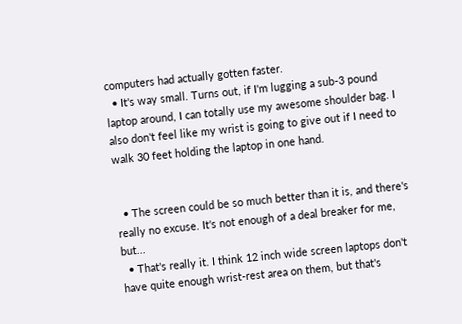computers had actually gotten faster.
  • It's way small. Turns out, if I'm lugging a sub-3 pound laptop around, I can totally use my awesome shoulder bag. I also don't feel like my wrist is going to give out if I need to walk 30 feet holding the laptop in one hand.


  • The screen could be so much better than it is, and there's really no excuse. It's not enough of a deal breaker for me, but...
  • That's really it. I think 12 inch wide screen laptops don't have quite enough wrist-rest area on them, but that's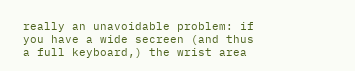really an unavoidable problem: if you have a wide secreen (and thus a full keyboard,) the wrist area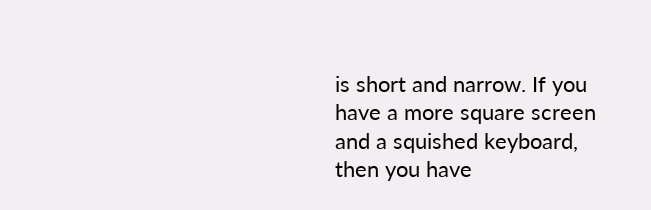is short and narrow. If you have a more square screen and a squished keyboard, then you have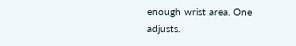enough wrist area. One adjusts.